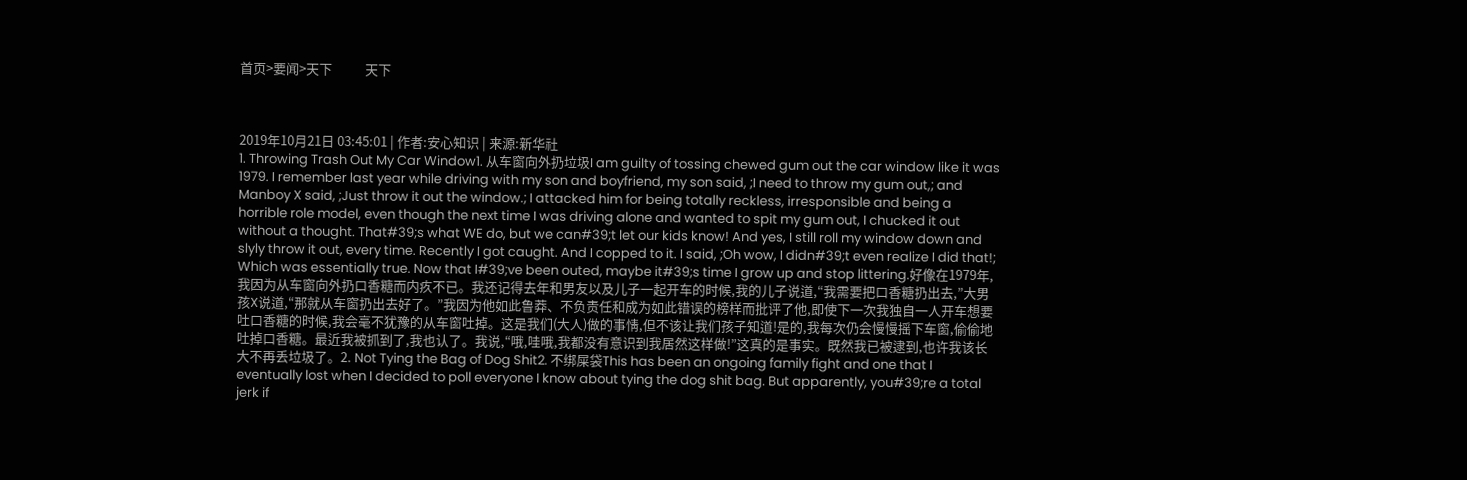首页>要闻>天下           天下



2019年10月21日 03:45:01 | 作者:安心知识 | 来源:新华社
1. Throwing Trash Out My Car Window1. 从车窗向外扔垃圾I am guilty of tossing chewed gum out the car window like it was 1979. I remember last year while driving with my son and boyfriend, my son said, ;I need to throw my gum out,; and Manboy X said, ;Just throw it out the window.; I attacked him for being totally reckless, irresponsible and being a horrible role model, even though the next time I was driving alone and wanted to spit my gum out, I chucked it out without a thought. That#39;s what WE do, but we can#39;t let our kids know! And yes, I still roll my window down and slyly throw it out, every time. Recently I got caught. And I copped to it. I said, ;Oh wow, I didn#39;t even realize I did that!; Which was essentially true. Now that I#39;ve been outed, maybe it#39;s time I grow up and stop littering.好像在1979年,我因为从车窗向外扔口香糖而内疚不已。我还记得去年和男友以及儿子一起开车的时候,我的儿子说道,“我需要把口香糖扔出去,”大男孩X说道,“那就从车窗扔出去好了。”我因为他如此鲁莽、不负责任和成为如此错误的榜样而批评了他,即使下一次我独自一人开车想要吐口香糖的时候,我会毫不犹豫的从车窗吐掉。这是我们(大人)做的事情,但不该让我们孩子知道!是的,我每次仍会慢慢摇下车窗,偷偷地吐掉口香糖。最近我被抓到了,我也认了。我说,“哦,哇哦,我都没有意识到我居然这样做!”这真的是事实。既然我已被逮到,也许我该长大不再丢垃圾了。2. Not Tying the Bag of Dog Shit2. 不绑屎袋This has been an ongoing family fight and one that I eventually lost when I decided to poll everyone I know about tying the dog shit bag. But apparently, you#39;re a total jerk if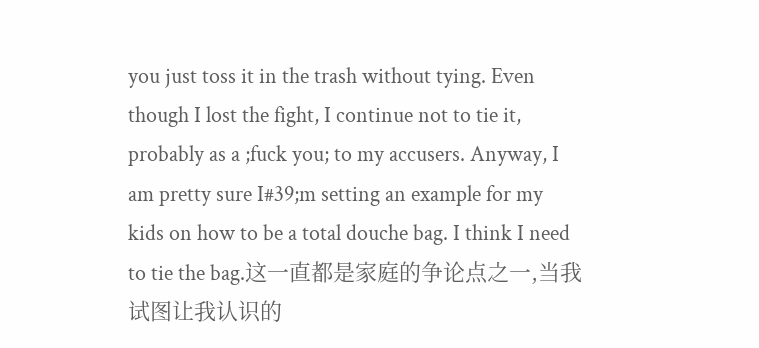you just toss it in the trash without tying. Even though I lost the fight, I continue not to tie it, probably as a ;fuck you; to my accusers. Anyway, I am pretty sure I#39;m setting an example for my kids on how to be a total douche bag. I think I need to tie the bag.这一直都是家庭的争论点之一,当我试图让我认识的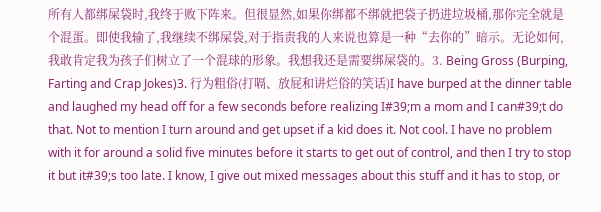所有人都绑屎袋时,我终于败下阵来。但很显然,如果你绑都不绑就把袋子扔进垃圾桶,那你完全就是个混蛋。即使我输了,我继续不绑屎袋,对于指责我的人来说也算是一种“去你的”暗示。无论如何,我敢肯定我为孩子们树立了一个混球的形象。我想我还是需要绑屎袋的。3. Being Gross (Burping, Farting and Crap Jokes)3. 行为粗俗(打嗝、放屁和讲烂俗的笑话)I have burped at the dinner table and laughed my head off for a few seconds before realizing I#39;m a mom and I can#39;t do that. Not to mention I turn around and get upset if a kid does it. Not cool. I have no problem with it for around a solid five minutes before it starts to get out of control, and then I try to stop it but it#39;s too late. I know, I give out mixed messages about this stuff and it has to stop, or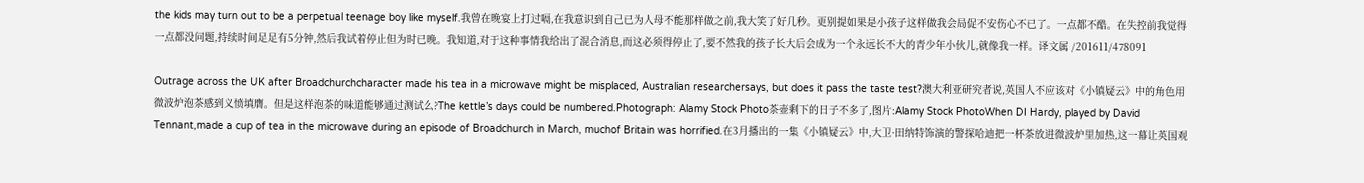the kids may turn out to be a perpetual teenage boy like myself.我曾在晚宴上打过嗝,在我意识到自己已为人母不能那样做之前,我大笑了好几秒。更别提如果是小孩子这样做我会局促不安伤心不已了。一点都不酷。在失控前我觉得一点都没问题,持续时间足足有5分钟,然后我试着停止但为时已晚。我知道,对于这种事情我给出了混合消息,而这必须得停止了,要不然我的孩子长大后会成为一个永远长不大的青少年小伙儿,就像我一样。译文属 /201611/478091

Outrage across the UK after Broadchurchcharacter made his tea in a microwave might be misplaced, Australian researchersays, but does it pass the taste test?澳大利亚研究者说,英国人不应该对《小镇疑云》中的角色用微波炉泡茶感到义愤填膺。但是这样泡茶的味道能够通过测试么?The kettle’s days could be numbered.Photograph: Alamy Stock Photo茶壶剩下的日子不多了,图片:Alamy Stock PhotoWhen DI Hardy, played by David Tennant,made a cup of tea in the microwave during an episode of Broadchurch in March, muchof Britain was horrified.在3月播出的一集《小镇疑云》中,大卫·田纳特饰演的警探哈迪把一杯茶放进微波炉里加热,这一幕让英国观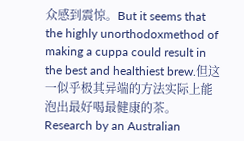众感到震惊。But it seems that the highly unorthodoxmethod of making a cuppa could result in the best and healthiest brew.但这一似乎极其异端的方法实际上能泡出最好喝最健康的茶。Research by an Australian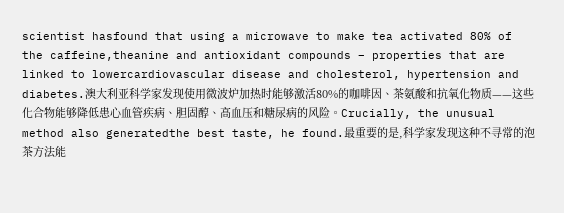scientist hasfound that using a microwave to make tea activated 80% of the caffeine,theanine and antioxidant compounds – properties that are linked to lowercardiovascular disease and cholesterol, hypertension and diabetes.澳大利亚科学家发现使用微波炉加热时能够激活80%的咖啡因、茶氨酸和抗氧化物质——这些化合物能够降低患心血管疾病、胆固醇、高血压和糖尿病的风险。Crucially, the unusual method also generatedthe best taste, he found.最重要的是,科学家发现这种不寻常的泡茶方法能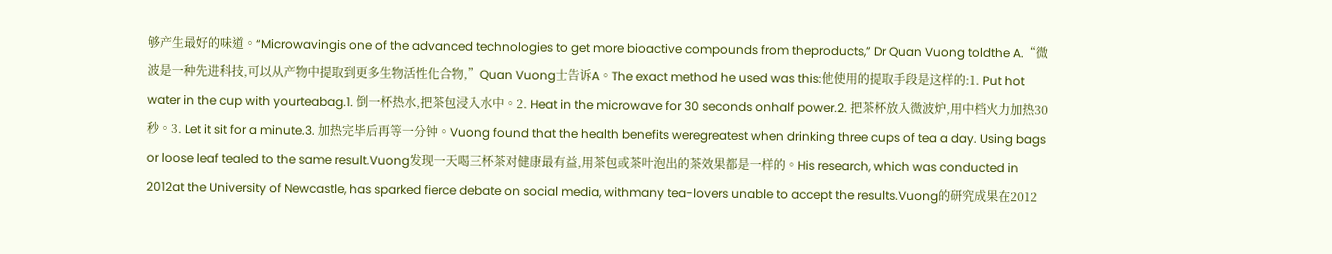够产生最好的味道。“Microwavingis one of the advanced technologies to get more bioactive compounds from theproducts,” Dr Quan Vuong toldthe A.“微波是一种先进科技,可以从产物中提取到更多生物活性化合物,”Quan Vuong士告诉A。The exact method he used was this:他使用的提取手段是这样的:1. Put hot water in the cup with yourteabag.1. 倒一杯热水,把茶包浸入水中。2. Heat in the microwave for 30 seconds onhalf power.2. 把茶杯放入微波炉,用中档火力加热30秒。3. Let it sit for a minute.3. 加热完毕后再等一分钟。Vuong found that the health benefits weregreatest when drinking three cups of tea a day. Using bags or loose leaf tealed to the same result.Vuong发现一天喝三杯茶对健康最有益,用茶包或茶叶泡出的茶效果都是一样的。His research, which was conducted in 2012at the University of Newcastle, has sparked fierce debate on social media, withmany tea-lovers unable to accept the results.Vuong的研究成果在2012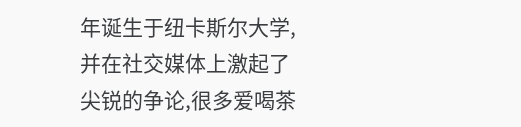年诞生于纽卡斯尔大学,并在社交媒体上激起了尖锐的争论,很多爱喝茶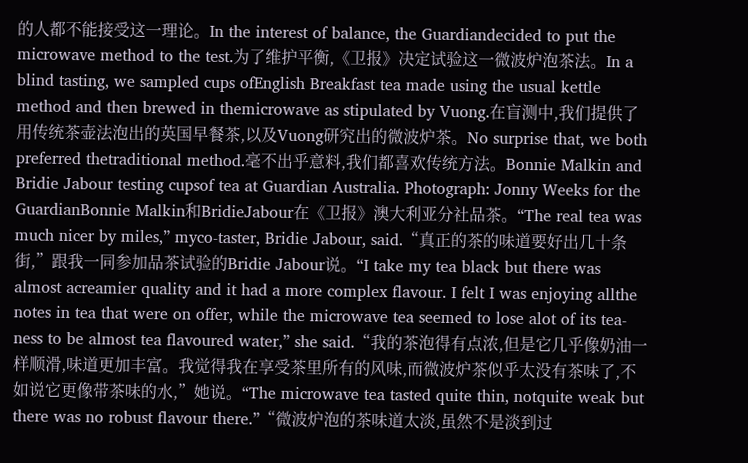的人都不能接受这一理论。In the interest of balance, the Guardiandecided to put the microwave method to the test.为了维护平衡,《卫报》决定试验这一微波炉泡茶法。In a blind tasting, we sampled cups ofEnglish Breakfast tea made using the usual kettle method and then brewed in themicrowave as stipulated by Vuong.在盲测中,我们提供了用传统茶壶法泡出的英国早餐茶,以及Vuong研究出的微波炉茶。No surprise that, we both preferred thetraditional method.毫不出乎意料,我们都喜欢传统方法。Bonnie Malkin and Bridie Jabour testing cupsof tea at Guardian Australia. Photograph: Jonny Weeks for the GuardianBonnie Malkin和BridieJabour在《卫报》澳大利亚分社品茶。“The real tea was much nicer by miles,” myco-taster, Bridie Jabour, said.“真正的茶的味道要好出几十条街,”跟我一同参加品茶试验的Bridie Jabour说。“I take my tea black but there was almost acreamier quality and it had a more complex flavour. I felt I was enjoying allthe notes in tea that were on offer, while the microwave tea seemed to lose alot of its tea-ness to be almost tea flavoured water,” she said.“我的茶泡得有点浓,但是它几乎像奶油一样顺滑,味道更加丰富。我觉得我在享受茶里所有的风味,而微波炉茶似乎太没有茶味了,不如说它更像带茶味的水,”她说。“The microwave tea tasted quite thin, notquite weak but there was no robust flavour there.”“微波炉泡的茶味道太淡,虽然不是淡到过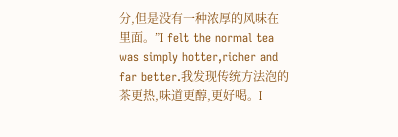分,但是没有一种浓厚的风味在里面。”I felt the normal tea was simply hotter,richer and far better.我发现传统方法泡的茶更热,味道更醇,更好喝。I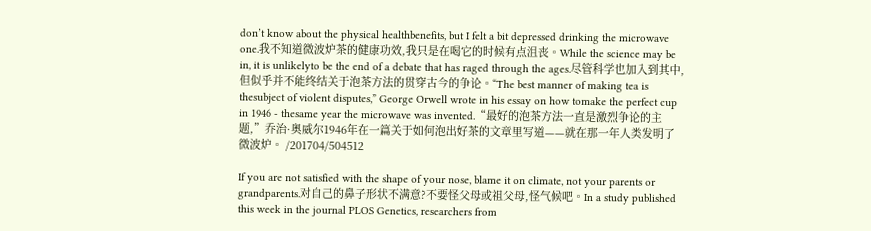don’t know about the physical healthbenefits, but I felt a bit depressed drinking the microwave one.我不知道微波炉茶的健康功效,我只是在喝它的时候有点沮丧。While the science may be in, it is unlikelyto be the end of a debate that has raged through the ages.尽管科学也加入到其中,但似乎并不能终结关于泡茶方法的贯穿古今的争论。“The best manner of making tea is thesubject of violent disputes,” George Orwell wrote in his essay on how tomake the perfect cup in 1946 - thesame year the microwave was invented.“最好的泡茶方法一直是激烈争论的主题,”乔治·奥威尔1946年在一篇关于如何泡出好茶的文章里写道——就在那一年人类发明了微波炉。 /201704/504512

If you are not satisfied with the shape of your nose, blame it on climate, not your parents or grandparents.对自己的鼻子形状不满意?不要怪父母或祖父母,怪气候吧。In a study published this week in the journal PLOS Genetics, researchers from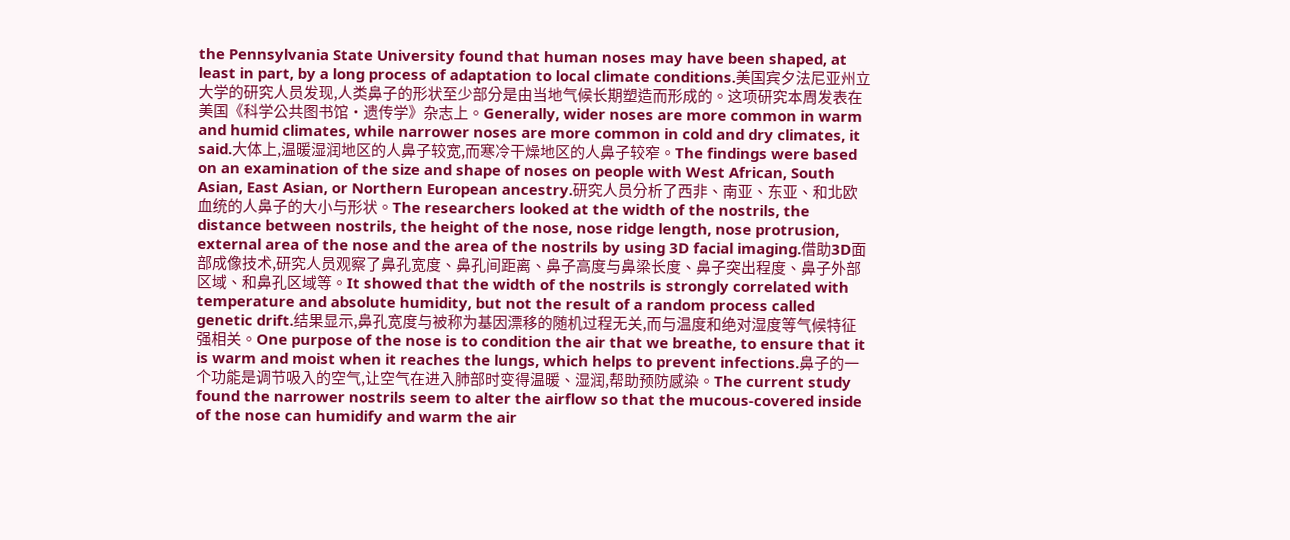the Pennsylvania State University found that human noses may have been shaped, at least in part, by a long process of adaptation to local climate conditions.美国宾夕法尼亚州立大学的研究人员发现,人类鼻子的形状至少部分是由当地气候长期塑造而形成的。这项研究本周发表在美国《科学公共图书馆·遗传学》杂志上。Generally, wider noses are more common in warm and humid climates, while narrower noses are more common in cold and dry climates, it said.大体上,温暖湿润地区的人鼻子较宽,而寒冷干燥地区的人鼻子较窄。The findings were based on an examination of the size and shape of noses on people with West African, South Asian, East Asian, or Northern European ancestry.研究人员分析了西非、南亚、东亚、和北欧血统的人鼻子的大小与形状。The researchers looked at the width of the nostrils, the distance between nostrils, the height of the nose, nose ridge length, nose protrusion, external area of the nose and the area of the nostrils by using 3D facial imaging.借助3D面部成像技术,研究人员观察了鼻孔宽度、鼻孔间距离、鼻子高度与鼻梁长度、鼻子突出程度、鼻子外部区域、和鼻孔区域等。It showed that the width of the nostrils is strongly correlated with temperature and absolute humidity, but not the result of a random process called genetic drift.结果显示,鼻孔宽度与被称为基因漂移的随机过程无关,而与温度和绝对湿度等气候特征强相关。One purpose of the nose is to condition the air that we breathe, to ensure that it is warm and moist when it reaches the lungs, which helps to prevent infections.鼻子的一个功能是调节吸入的空气,让空气在进入肺部时变得温暖、湿润,帮助预防感染。The current study found the narrower nostrils seem to alter the airflow so that the mucous-covered inside of the nose can humidify and warm the air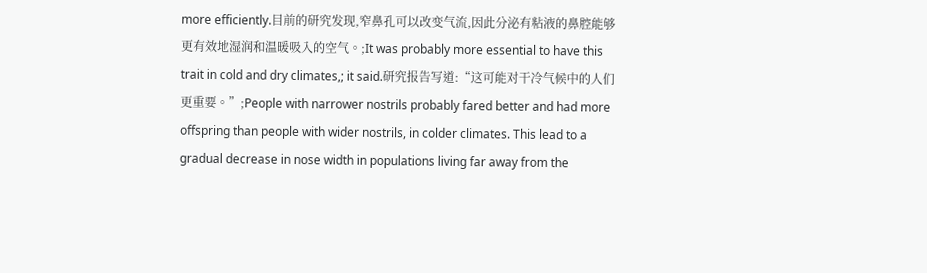more efficiently.目前的研究发现,窄鼻孔可以改变气流,因此分泌有粘液的鼻腔能够更有效地湿润和温暖吸入的空气。;It was probably more essential to have this trait in cold and dry climates,; it said.研究报告写道:“这可能对干冷气候中的人们更重要。”;People with narrower nostrils probably fared better and had more offspring than people with wider nostrils, in colder climates. This lead to a gradual decrease in nose width in populations living far away from the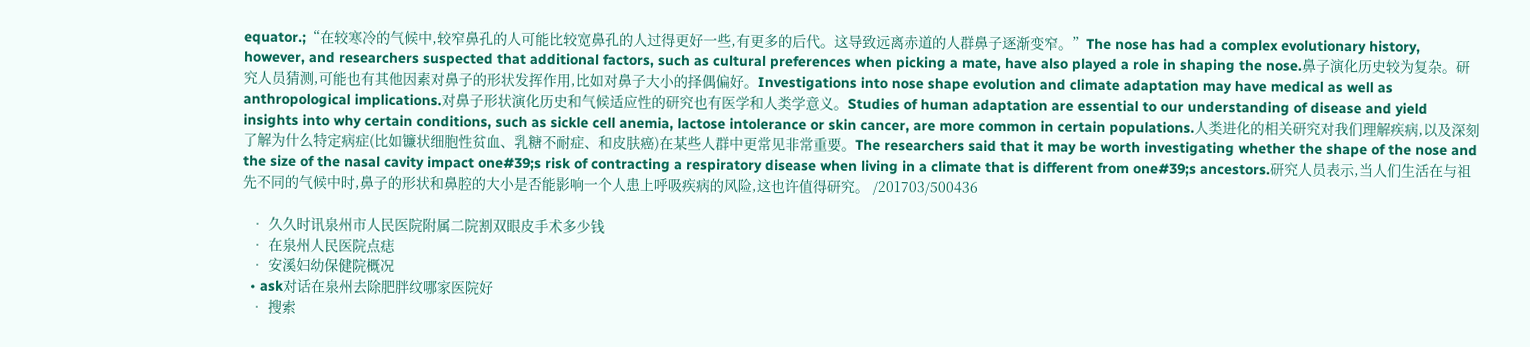equator.;“在较寒冷的气候中,较窄鼻孔的人可能比较宽鼻孔的人过得更好一些,有更多的后代。这导致远离赤道的人群鼻子逐渐变窄。”The nose has had a complex evolutionary history, however, and researchers suspected that additional factors, such as cultural preferences when picking a mate, have also played a role in shaping the nose.鼻子演化历史较为复杂。研究人员猜测,可能也有其他因素对鼻子的形状发挥作用,比如对鼻子大小的择偶偏好。Investigations into nose shape evolution and climate adaptation may have medical as well as anthropological implications.对鼻子形状演化历史和气候适应性的研究也有医学和人类学意义。Studies of human adaptation are essential to our understanding of disease and yield insights into why certain conditions, such as sickle cell anemia, lactose intolerance or skin cancer, are more common in certain populations.人类进化的相关研究对我们理解疾病,以及深刻了解为什么特定病症(比如镰状细胞性贫血、乳糖不耐症、和皮肤癌)在某些人群中更常见非常重要。The researchers said that it may be worth investigating whether the shape of the nose and the size of the nasal cavity impact one#39;s risk of contracting a respiratory disease when living in a climate that is different from one#39;s ancestors.研究人员表示,当人们生活在与祖先不同的气候中时,鼻子的形状和鼻腔的大小是否能影响一个人患上呼吸疾病的风险,这也许值得研究。 /201703/500436

  • 久久时讯泉州市人民医院附属二院割双眼皮手术多少钱
  • 在泉州人民医院点痣
  • 安溪妇幼保健院概况
  • ask对话在泉州去除肥胖纹哪家医院好
  • 搜索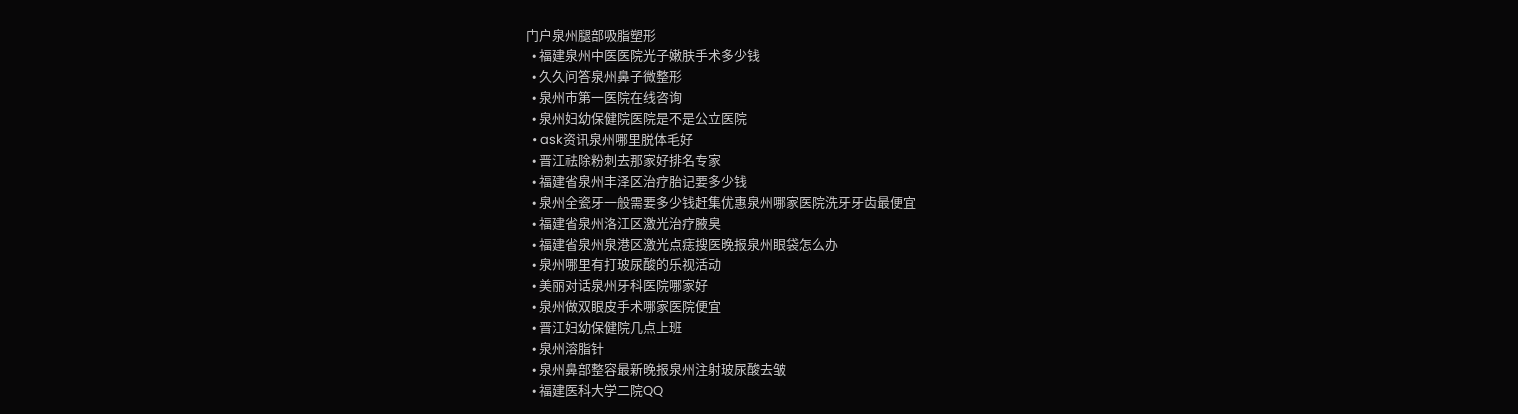门户泉州腿部吸脂塑形
  • 福建泉州中医医院光子嫩肤手术多少钱
  • 久久问答泉州鼻子微整形
  • 泉州市第一医院在线咨询
  • 泉州妇幼保健院医院是不是公立医院
  • ask资讯泉州哪里脱体毛好
  • 晋江祛除粉刺去那家好排名专家
  • 福建省泉州丰泽区治疗胎记要多少钱
  • 泉州全瓷牙一般需要多少钱赶集优惠泉州哪家医院洗牙牙齿最便宜
  • 福建省泉州洛江区激光治疗腋臭
  • 福建省泉州泉港区激光点痣搜医晚报泉州眼袋怎么办
  • 泉州哪里有打玻尿酸的乐视活动
  • 美丽对话泉州牙科医院哪家好
  • 泉州做双眼皮手术哪家医院便宜
  • 晋江妇幼保健院几点上班
  • 泉州溶脂针
  • 泉州鼻部整容最新晚报泉州注射玻尿酸去皱
  • 福建医科大学二院QQ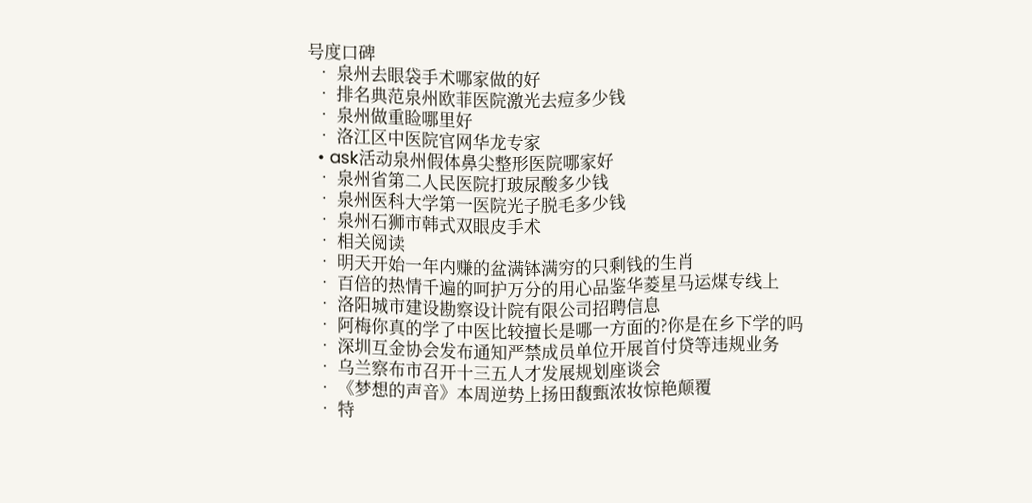号度口碑
  • 泉州去眼袋手术哪家做的好
  • 排名典范泉州欧菲医院激光去痘多少钱
  • 泉州做重睑哪里好
  • 洛江区中医院官网华龙专家
  • ask活动泉州假体鼻尖整形医院哪家好
  • 泉州省第二人民医院打玻尿酸多少钱
  • 泉州医科大学第一医院光子脱毛多少钱
  • 泉州石狮市韩式双眼皮手术
  • 相关阅读
  • 明天开始一年内赚的盆满钵满穷的只剩钱的生肖
  • 百倍的热情千遍的呵护万分的用心品鉴华菱星马运煤专线上
  • 洛阳城市建设勘察设计院有限公司招聘信息
  • 阿梅你真的学了中医比较擅长是哪一方面的?你是在乡下学的吗
  • 深圳互金协会发布通知严禁成员单位开展首付贷等违规业务
  • 乌兰察布市召开十三五人才发展规划座谈会
  • 《梦想的声音》本周逆势上扬田馥甄浓妆惊艳颠覆
  • 特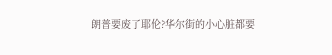朗普要废了耶伦?华尔街的小心脏都要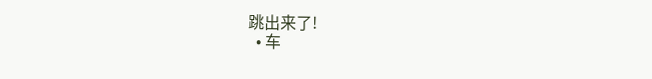跳出来了!
  • 车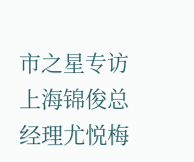市之星专访上海锦俊总经理尤悦梅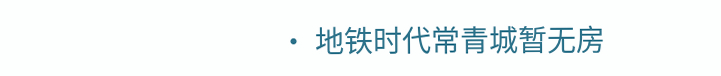• 地铁时代常青城暂无房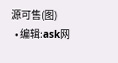源可售(图)
  • 编辑:ask网